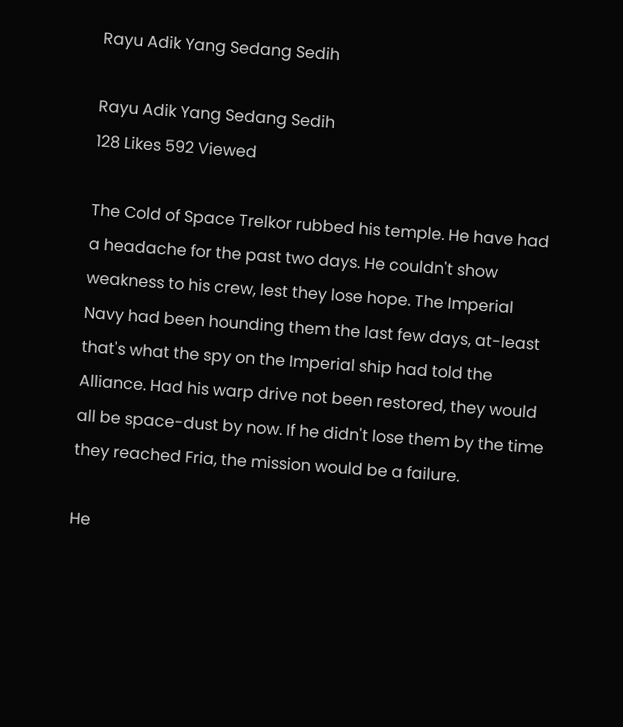Rayu Adik Yang Sedang Sedih

Rayu Adik Yang Sedang Sedih
128 Likes 592 Viewed

The Cold of Space Trelkor rubbed his temple. He have had a headache for the past two days. He couldn't show weakness to his crew, lest they lose hope. The Imperial Navy had been hounding them the last few days, at-least that's what the spy on the Imperial ship had told the Alliance. Had his warp drive not been restored, they would all be space-dust by now. If he didn't lose them by the time they reached Fria, the mission would be a failure.

He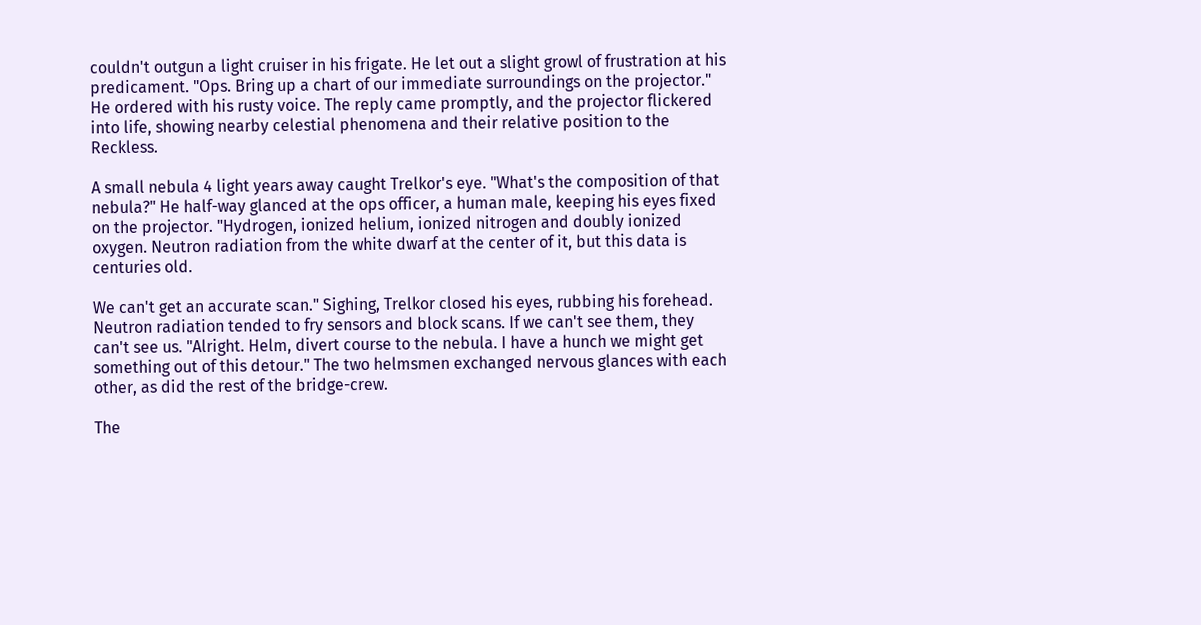couldn't outgun a light cruiser in his frigate. He let out a slight growl of frustration at his predicament. "Ops. Bring up a chart of our immediate surroundings on the projector." He ordered with his rusty voice. The reply came promptly, and the projector flickered into life, showing nearby celestial phenomena and their relative position to the Reckless.

A small nebula 4 light years away caught Trelkor's eye. "What's the composition of that nebula?" He half-way glanced at the ops officer, a human male, keeping his eyes fixed on the projector. "Hydrogen, ionized helium, ionized nitrogen and doubly ionized oxygen. Neutron radiation from the white dwarf at the center of it, but this data is centuries old.

We can't get an accurate scan." Sighing, Trelkor closed his eyes, rubbing his forehead. Neutron radiation tended to fry sensors and block scans. If we can't see them, they can't see us. "Alright. Helm, divert course to the nebula. I have a hunch we might get something out of this detour." The two helmsmen exchanged nervous glances with each other, as did the rest of the bridge-crew.

The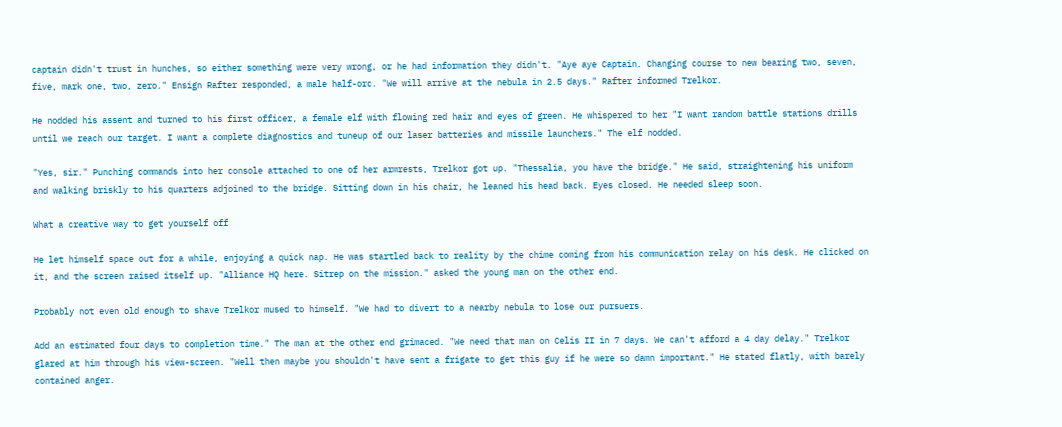captain didn't trust in hunches, so either something were very wrong, or he had information they didn't. "Aye aye Captain. Changing course to new bearing two, seven, five, mark one, two, zero." Ensign Rafter responded, a male half-orc. "We will arrive at the nebula in 2.5 days." Rafter informed Trelkor.

He nodded his assent and turned to his first officer, a female elf with flowing red hair and eyes of green. He whispered to her "I want random battle stations drills until we reach our target. I want a complete diagnostics and tuneup of our laser batteries and missile launchers." The elf nodded.

"Yes, sir." Punching commands into her console attached to one of her armrests, Trelkor got up. "Thessalia, you have the bridge." He said, straightening his uniform and walking briskly to his quarters adjoined to the bridge. Sitting down in his chair, he leaned his head back. Eyes closed. He needed sleep soon.

What a creative way to get yourself off

He let himself space out for a while, enjoying a quick nap. He was startled back to reality by the chime coming from his communication relay on his desk. He clicked on it, and the screen raised itself up. "Alliance HQ here. Sitrep on the mission." asked the young man on the other end.

Probably not even old enough to shave Trelkor mused to himself. "We had to divert to a nearby nebula to lose our pursuers.

Add an estimated four days to completion time." The man at the other end grimaced. "We need that man on Celis II in 7 days. We can't afford a 4 day delay." Trelkor glared at him through his view-screen. "Well then maybe you shouldn't have sent a frigate to get this guy if he were so damn important." He stated flatly, with barely contained anger.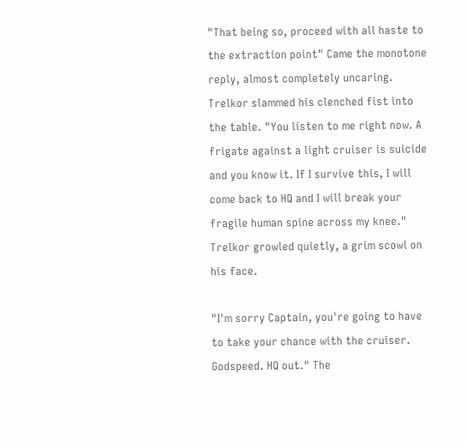"That being so, proceed with all haste to the extraction point" Came the monotone reply, almost completely uncaring. Trelkor slammed his clenched fist into the table. "You listen to me right now. A frigate against a light cruiser is suicide and you know it. If I survive this, I will come back to HQ and I will break your fragile human spine across my knee." Trelkor growled quietly, a grim scowl on his face.

"I'm sorry Captain, you're going to have to take your chance with the cruiser. Godspeed. HQ out." The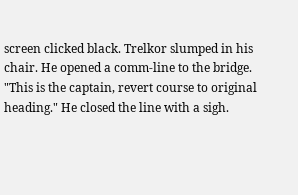screen clicked black. Trelkor slumped in his chair. He opened a comm-line to the bridge. "This is the captain, revert course to original heading." He closed the line with a sigh.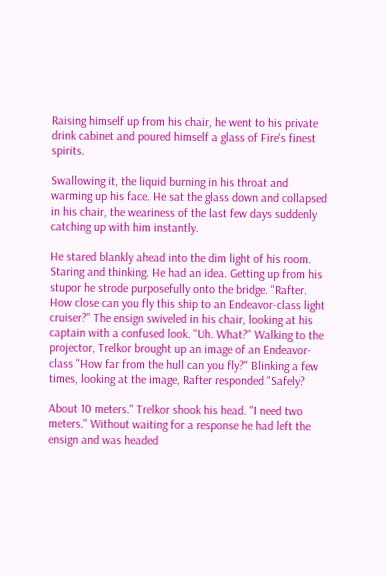Raising himself up from his chair, he went to his private drink cabinet and poured himself a glass of Fire's finest spirits.

Swallowing it, the liquid burning in his throat and warming up his face. He sat the glass down and collapsed in his chair, the weariness of the last few days suddenly catching up with him instantly.

He stared blankly ahead into the dim light of his room. Staring and thinking. He had an idea. Getting up from his stupor he strode purposefully onto the bridge. "Rafter. How close can you fly this ship to an Endeavor-class light cruiser?" The ensign swiveled in his chair, looking at his captain with a confused look. "Uh. What?" Walking to the projector, Trelkor brought up an image of an Endeavor-class "How far from the hull can you fly?" Blinking a few times, looking at the image, Rafter responded "Safely?

About 10 meters." Trelkor shook his head. "I need two meters." Without waiting for a response he had left the ensign and was headed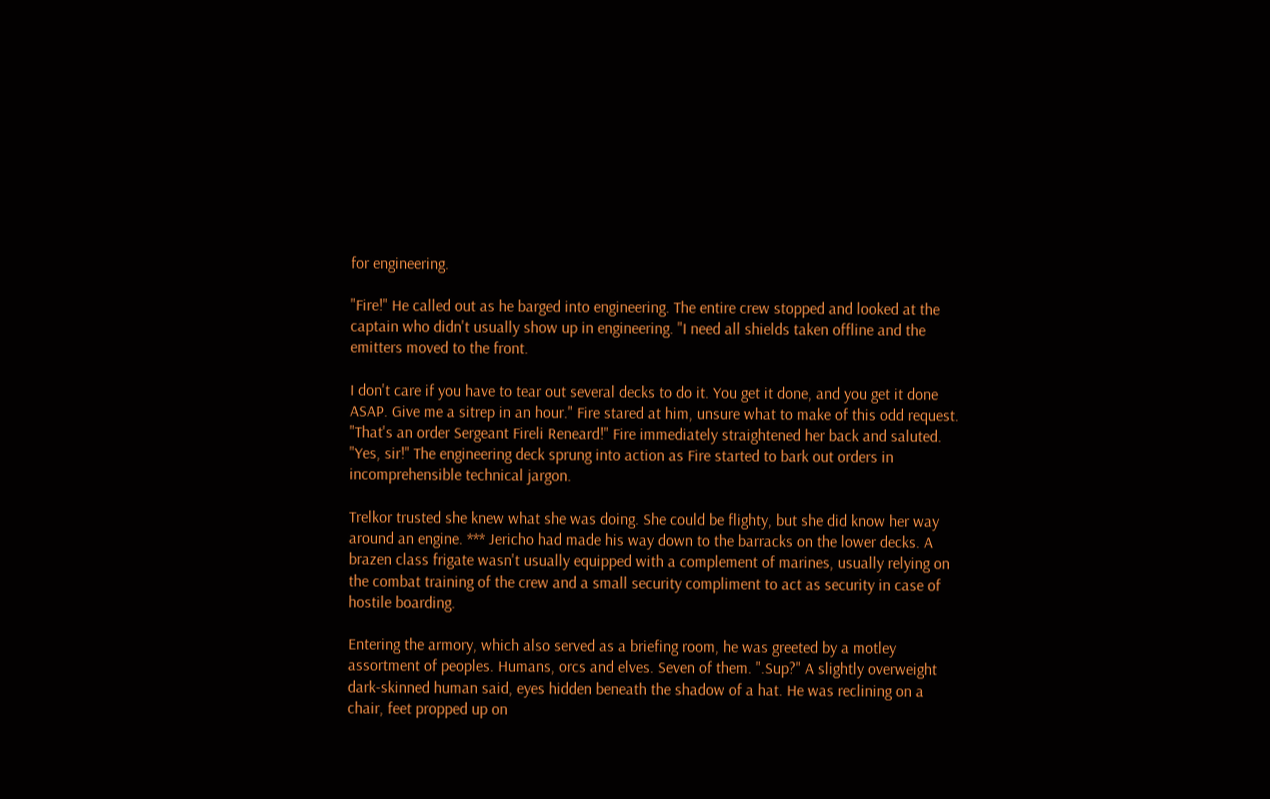for engineering.

"Fire!" He called out as he barged into engineering. The entire crew stopped and looked at the captain who didn't usually show up in engineering. "I need all shields taken offline and the emitters moved to the front.

I don't care if you have to tear out several decks to do it. You get it done, and you get it done ASAP. Give me a sitrep in an hour." Fire stared at him, unsure what to make of this odd request. "That's an order Sergeant Fireli Reneard!" Fire immediately straightened her back and saluted. "Yes, sir!" The engineering deck sprung into action as Fire started to bark out orders in incomprehensible technical jargon.

Trelkor trusted she knew what she was doing. She could be flighty, but she did know her way around an engine. *** Jericho had made his way down to the barracks on the lower decks. A brazen class frigate wasn't usually equipped with a complement of marines, usually relying on the combat training of the crew and a small security compliment to act as security in case of hostile boarding.

Entering the armory, which also served as a briefing room, he was greeted by a motley assortment of peoples. Humans, orcs and elves. Seven of them. ".Sup?" A slightly overweight dark-skinned human said, eyes hidden beneath the shadow of a hat. He was reclining on a chair, feet propped up on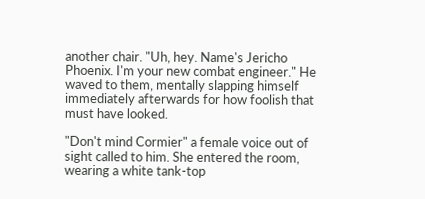another chair. "Uh, hey. Name's Jericho Phoenix. I'm your new combat engineer." He waved to them, mentally slapping himself immediately afterwards for how foolish that must have looked.

"Don't mind Cormier" a female voice out of sight called to him. She entered the room, wearing a white tank-top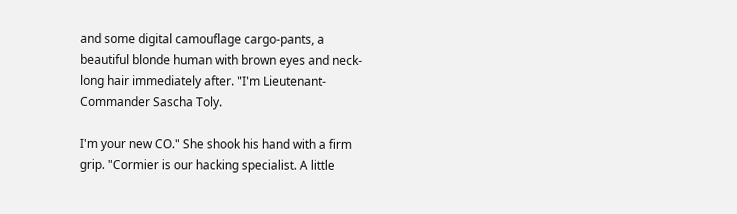and some digital camouflage cargo-pants, a beautiful blonde human with brown eyes and neck-long hair immediately after. "I'm Lieutenant-Commander Sascha Toly.

I'm your new CO." She shook his hand with a firm grip. "Cormier is our hacking specialist. A little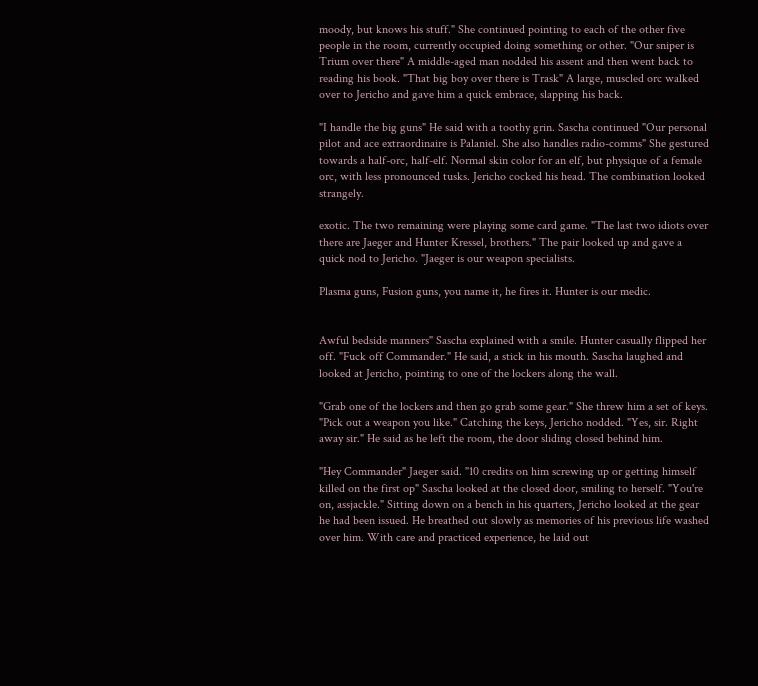moody, but knows his stuff." She continued pointing to each of the other five people in the room, currently occupied doing something or other. "Our sniper is Trium over there" A middle-aged man nodded his assent and then went back to reading his book. "That big boy over there is Trask" A large, muscled orc walked over to Jericho and gave him a quick embrace, slapping his back.

"I handle the big guns" He said with a toothy grin. Sascha continued "Our personal pilot and ace extraordinaire is Palaniel. She also handles radio-comms" She gestured towards a half-orc, half-elf. Normal skin color for an elf, but physique of a female orc, with less pronounced tusks. Jericho cocked his head. The combination looked strangely.

exotic. The two remaining were playing some card game. "The last two idiots over there are Jaeger and Hunter Kressel, brothers." The pair looked up and gave a quick nod to Jericho. "Jaeger is our weapon specialists.

Plasma guns, Fusion guns, you name it, he fires it. Hunter is our medic.


Awful bedside manners" Sascha explained with a smile. Hunter casually flipped her off. "Fuck off Commander." He said, a stick in his mouth. Sascha laughed and looked at Jericho, pointing to one of the lockers along the wall.

"Grab one of the lockers and then go grab some gear." She threw him a set of keys. "Pick out a weapon you like." Catching the keys, Jericho nodded. "Yes, sir. Right away sir." He said as he left the room, the door sliding closed behind him.

"Hey Commander" Jaeger said. "10 credits on him screwing up or getting himself killed on the first op" Sascha looked at the closed door, smiling to herself. "You're on, assjackle." Sitting down on a bench in his quarters, Jericho looked at the gear he had been issued. He breathed out slowly as memories of his previous life washed over him. With care and practiced experience, he laid out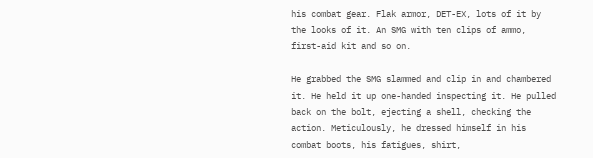his combat gear. Flak armor, DET-EX, lots of it by the looks of it. An SMG with ten clips of ammo, first-aid kit and so on.

He grabbed the SMG slammed and clip in and chambered it. He held it up one-handed inspecting it. He pulled back on the bolt, ejecting a shell, checking the action. Meticulously, he dressed himself in his combat boots, his fatigues, shirt,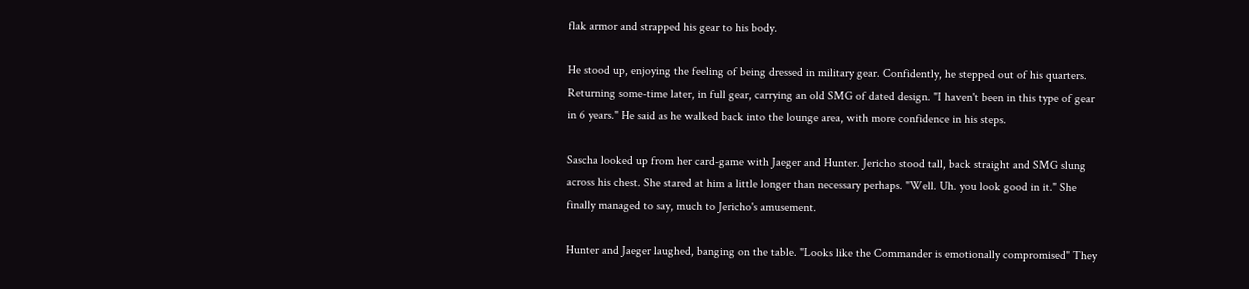flak armor and strapped his gear to his body.

He stood up, enjoying the feeling of being dressed in military gear. Confidently, he stepped out of his quarters. Returning some-time later, in full gear, carrying an old SMG of dated design. "I haven't been in this type of gear in 6 years." He said as he walked back into the lounge area, with more confidence in his steps.

Sascha looked up from her card-game with Jaeger and Hunter. Jericho stood tall, back straight and SMG slung across his chest. She stared at him a little longer than necessary perhaps. "Well. Uh. you look good in it." She finally managed to say, much to Jericho's amusement.

Hunter and Jaeger laughed, banging on the table. "Looks like the Commander is emotionally compromised" They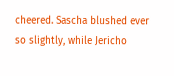cheered. Sascha blushed ever so slightly, while Jericho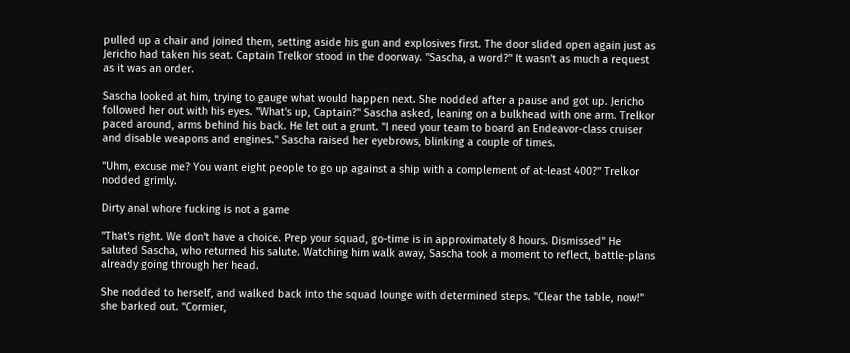pulled up a chair and joined them, setting aside his gun and explosives first. The door slided open again just as Jericho had taken his seat. Captain Trelkor stood in the doorway. "Sascha, a word?" It wasn't as much a request as it was an order.

Sascha looked at him, trying to gauge what would happen next. She nodded after a pause and got up. Jericho followed her out with his eyes. "What's up, Captain?" Sascha asked, leaning on a bulkhead with one arm. Trelkor paced around, arms behind his back. He let out a grunt. "I need your team to board an Endeavor-class cruiser and disable weapons and engines." Sascha raised her eyebrows, blinking a couple of times.

"Uhm, excuse me? You want eight people to go up against a ship with a complement of at-least 400?" Trelkor nodded grimly.

Dirty anal whore fucking is not a game

"That's right. We don't have a choice. Prep your squad, go-time is in approximately 8 hours. Dismissed" He saluted Sascha, who returned his salute. Watching him walk away, Sascha took a moment to reflect, battle-plans already going through her head.

She nodded to herself, and walked back into the squad lounge with determined steps. "Clear the table, now!" she barked out. "Cormier,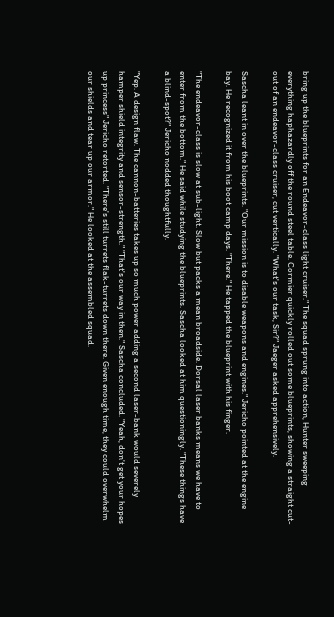bring up the blueprints for an Endeavor-class light cruiser." The squad sprung into action, Hunter sweeping everything haphazardly off the round steel table. Cormier quickly rolled out some blueprints, showing a straight cut-out of an endeavor-class cruiser, cut vertically. "What's our task, Sir?" Jaeger asked apprehensively.

Sascha leant in over the blueprints. "Our mission is to disable weapons and engines." Jericho pointed at the engine bay. He recognized it from his boot camp days. "There." He tapped the blueprint with his finger.

"The endeavor-class is slow at sub-light. Slow but packs a mean broadside. Dorsal laser banks means we have to enter from the bottom." He said while studying the blueprints. Sascha looked at him questioningly. "These things have a blind-spot?" Jericho nodded thoughtfully.

"Yep. A design flaw. The cannon-batteries takes up so much power adding a second laser-bank would severely hamper shield integrity and sensor-strength." "That's our way in then." Sascha concluded. "Yeah, don't get your hopes up princess" Jericho retorted. "There's still turrets flak-turrets down there. Given enough time, they could overwhelm our shields and tear up our armor." He looked at the assembled squad.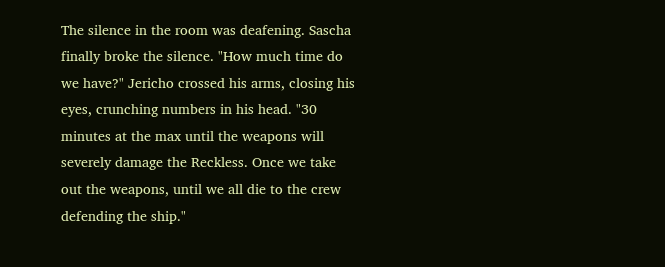The silence in the room was deafening. Sascha finally broke the silence. "How much time do we have?" Jericho crossed his arms, closing his eyes, crunching numbers in his head. "30 minutes at the max until the weapons will severely damage the Reckless. Once we take out the weapons, until we all die to the crew defending the ship."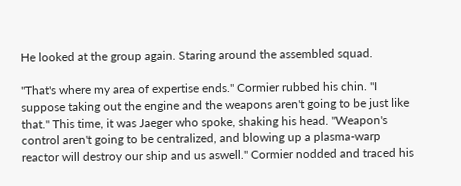He looked at the group again. Staring around the assembled squad.

"That's where my area of expertise ends." Cormier rubbed his chin. "I suppose taking out the engine and the weapons aren't going to be just like that." This time, it was Jaeger who spoke, shaking his head. "Weapon's control aren't going to be centralized, and blowing up a plasma-warp reactor will destroy our ship and us aswell." Cormier nodded and traced his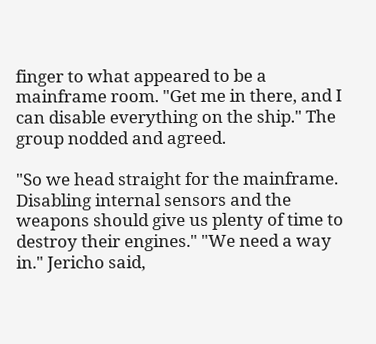finger to what appeared to be a mainframe room. "Get me in there, and I can disable everything on the ship." The group nodded and agreed.

"So we head straight for the mainframe. Disabling internal sensors and the weapons should give us plenty of time to destroy their engines." "We need a way in." Jericho said,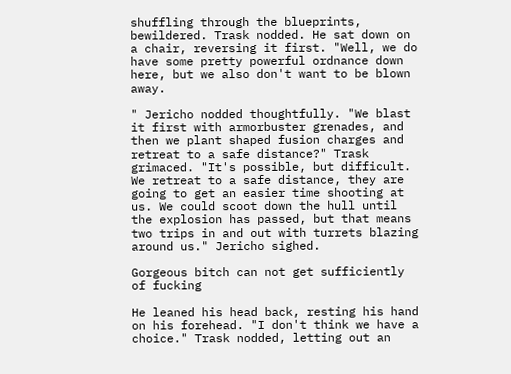shuffling through the blueprints, bewildered. Trask nodded. He sat down on a chair, reversing it first. "Well, we do have some pretty powerful ordnance down here, but we also don't want to be blown away.

" Jericho nodded thoughtfully. "We blast it first with armorbuster grenades, and then we plant shaped fusion charges and retreat to a safe distance?" Trask grimaced. "It's possible, but difficult. We retreat to a safe distance, they are going to get an easier time shooting at us. We could scoot down the hull until the explosion has passed, but that means two trips in and out with turrets blazing around us." Jericho sighed.

Gorgeous bitch can not get sufficiently of fucking

He leaned his head back, resting his hand on his forehead. "I don't think we have a choice." Trask nodded, letting out an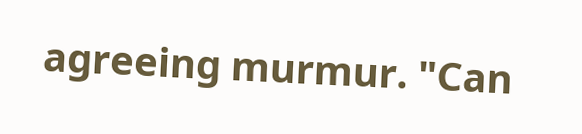agreeing murmur. "Can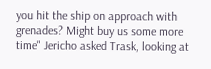you hit the ship on approach with grenades? Might buy us some more time" Jericho asked Trask, looking at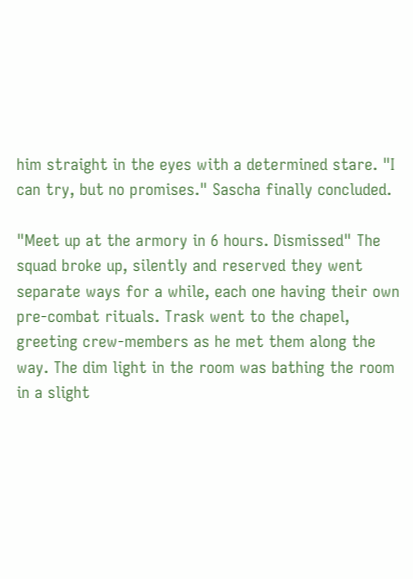him straight in the eyes with a determined stare. "I can try, but no promises." Sascha finally concluded.

"Meet up at the armory in 6 hours. Dismissed" The squad broke up, silently and reserved they went separate ways for a while, each one having their own pre-combat rituals. Trask went to the chapel, greeting crew-members as he met them along the way. The dim light in the room was bathing the room in a slight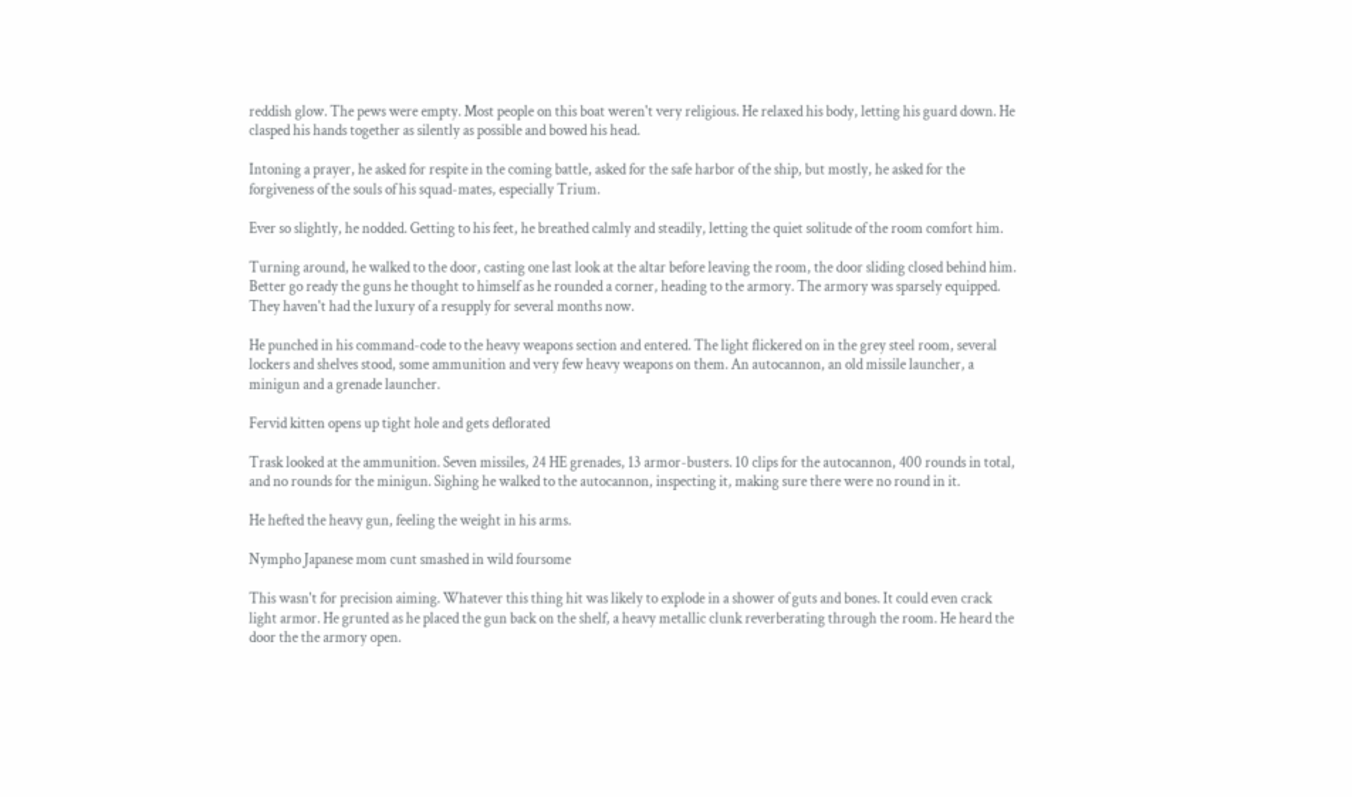reddish glow. The pews were empty. Most people on this boat weren't very religious. He relaxed his body, letting his guard down. He clasped his hands together as silently as possible and bowed his head.

Intoning a prayer, he asked for respite in the coming battle, asked for the safe harbor of the ship, but mostly, he asked for the forgiveness of the souls of his squad-mates, especially Trium.

Ever so slightly, he nodded. Getting to his feet, he breathed calmly and steadily, letting the quiet solitude of the room comfort him.

Turning around, he walked to the door, casting one last look at the altar before leaving the room, the door sliding closed behind him. Better go ready the guns he thought to himself as he rounded a corner, heading to the armory. The armory was sparsely equipped. They haven't had the luxury of a resupply for several months now.

He punched in his command-code to the heavy weapons section and entered. The light flickered on in the grey steel room, several lockers and shelves stood, some ammunition and very few heavy weapons on them. An autocannon, an old missile launcher, a minigun and a grenade launcher.

Fervid kitten opens up tight hole and gets deflorated

Trask looked at the ammunition. Seven missiles, 24 HE grenades, 13 armor-busters. 10 clips for the autocannon, 400 rounds in total, and no rounds for the minigun. Sighing he walked to the autocannon, inspecting it, making sure there were no round in it.

He hefted the heavy gun, feeling the weight in his arms.

Nympho Japanese mom cunt smashed in wild foursome

This wasn't for precision aiming. Whatever this thing hit was likely to explode in a shower of guts and bones. It could even crack light armor. He grunted as he placed the gun back on the shelf, a heavy metallic clunk reverberating through the room. He heard the door the the armory open.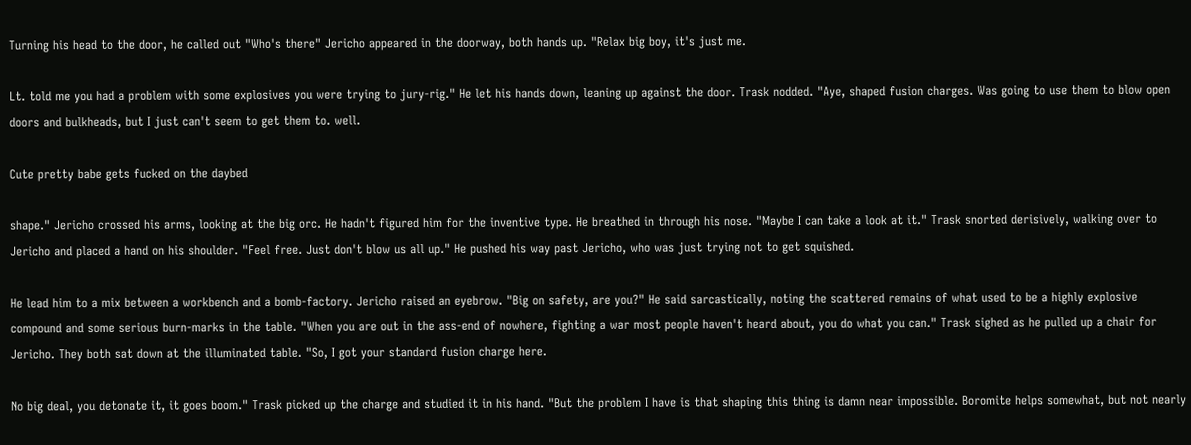Turning his head to the door, he called out "Who's there" Jericho appeared in the doorway, both hands up. "Relax big boy, it's just me.

Lt. told me you had a problem with some explosives you were trying to jury-rig." He let his hands down, leaning up against the door. Trask nodded. "Aye, shaped fusion charges. Was going to use them to blow open doors and bulkheads, but I just can't seem to get them to. well.

Cute pretty babe gets fucked on the daybed

shape." Jericho crossed his arms, looking at the big orc. He hadn't figured him for the inventive type. He breathed in through his nose. "Maybe I can take a look at it." Trask snorted derisively, walking over to Jericho and placed a hand on his shoulder. "Feel free. Just don't blow us all up." He pushed his way past Jericho, who was just trying not to get squished.

He lead him to a mix between a workbench and a bomb-factory. Jericho raised an eyebrow. "Big on safety, are you?" He said sarcastically, noting the scattered remains of what used to be a highly explosive compound and some serious burn-marks in the table. "When you are out in the ass-end of nowhere, fighting a war most people haven't heard about, you do what you can." Trask sighed as he pulled up a chair for Jericho. They both sat down at the illuminated table. "So, I got your standard fusion charge here.

No big deal, you detonate it, it goes boom." Trask picked up the charge and studied it in his hand. "But the problem I have is that shaping this thing is damn near impossible. Boromite helps somewhat, but not nearly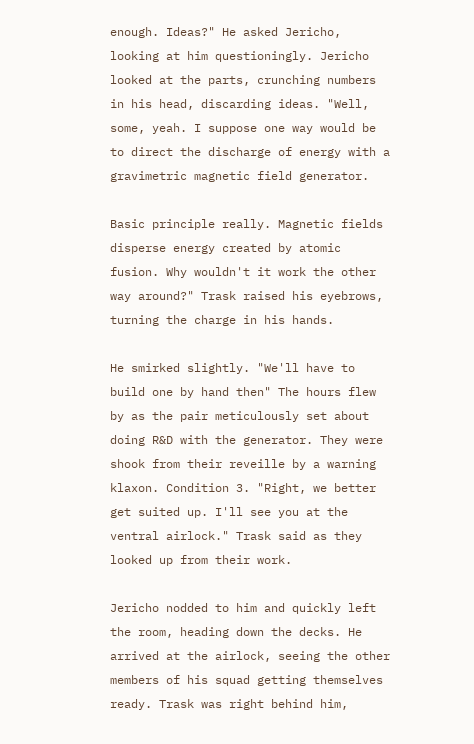enough. Ideas?" He asked Jericho, looking at him questioningly. Jericho looked at the parts, crunching numbers in his head, discarding ideas. "Well, some, yeah. I suppose one way would be to direct the discharge of energy with a gravimetric magnetic field generator.

Basic principle really. Magnetic fields disperse energy created by atomic fusion. Why wouldn't it work the other way around?" Trask raised his eyebrows, turning the charge in his hands.

He smirked slightly. "We'll have to build one by hand then" The hours flew by as the pair meticulously set about doing R&D with the generator. They were shook from their reveille by a warning klaxon. Condition 3. "Right, we better get suited up. I'll see you at the ventral airlock." Trask said as they looked up from their work.

Jericho nodded to him and quickly left the room, heading down the decks. He arrived at the airlock, seeing the other members of his squad getting themselves ready. Trask was right behind him,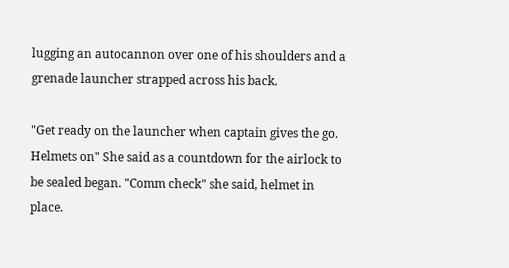lugging an autocannon over one of his shoulders and a grenade launcher strapped across his back.

"Get ready on the launcher when captain gives the go. Helmets on" She said as a countdown for the airlock to be sealed began. "Comm check" she said, helmet in place.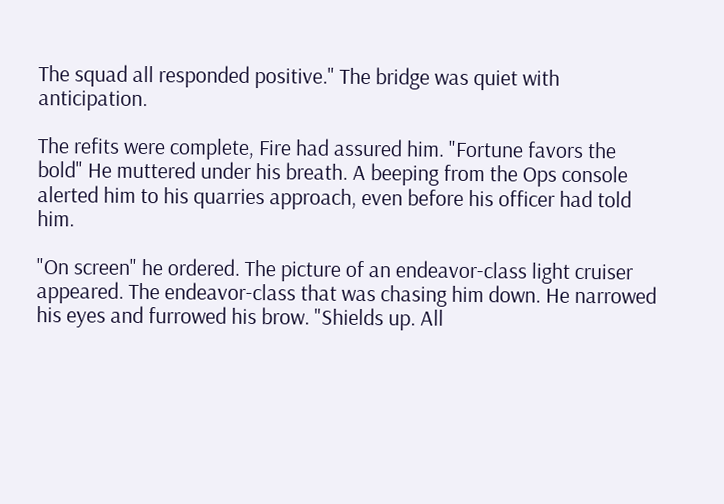The squad all responded positive." The bridge was quiet with anticipation.

The refits were complete, Fire had assured him. "Fortune favors the bold" He muttered under his breath. A beeping from the Ops console alerted him to his quarries approach, even before his officer had told him.

"On screen" he ordered. The picture of an endeavor-class light cruiser appeared. The endeavor-class that was chasing him down. He narrowed his eyes and furrowed his brow. "Shields up. All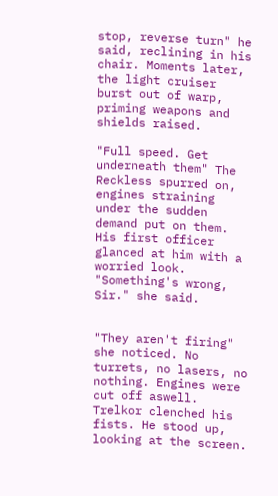stop, reverse turn" he said, reclining in his chair. Moments later, the light cruiser burst out of warp, priming weapons and shields raised.

"Full speed. Get underneath them" The Reckless spurred on, engines straining under the sudden demand put on them. His first officer glanced at him with a worried look. "Something's wrong, Sir." she said.


"They aren't firing" she noticed. No turrets, no lasers, no nothing. Engines were cut off aswell. Trelkor clenched his fists. He stood up, looking at the screen.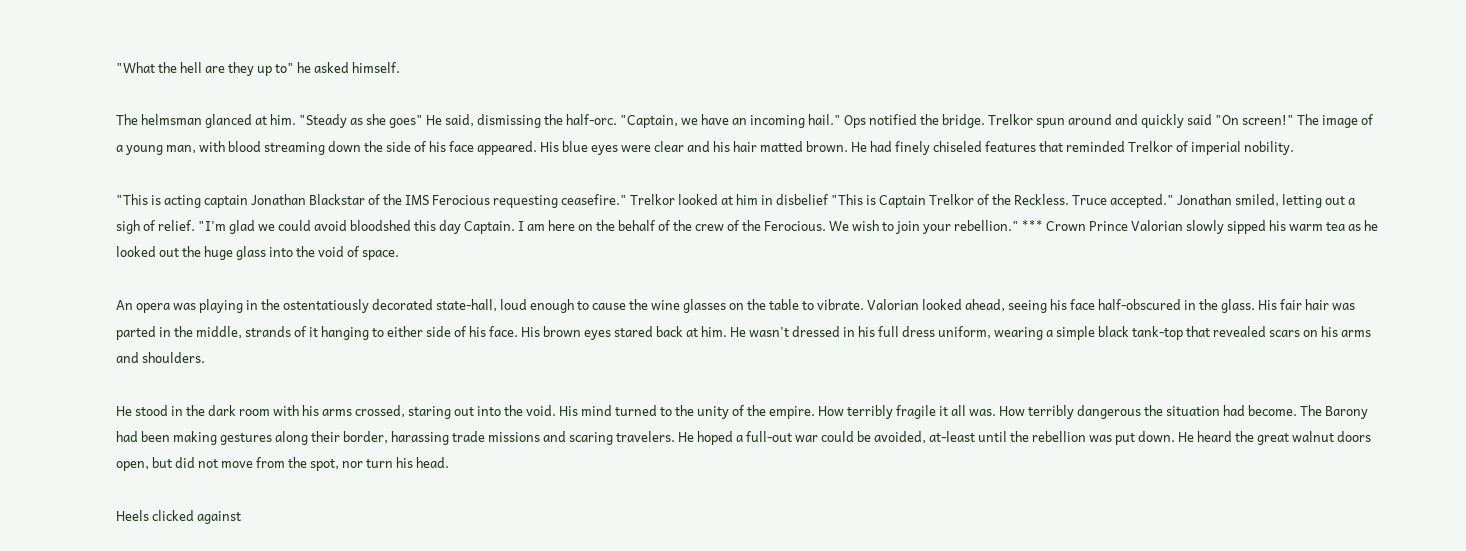"What the hell are they up to" he asked himself.

The helmsman glanced at him. "Steady as she goes" He said, dismissing the half-orc. "Captain, we have an incoming hail." Ops notified the bridge. Trelkor spun around and quickly said "On screen!" The image of a young man, with blood streaming down the side of his face appeared. His blue eyes were clear and his hair matted brown. He had finely chiseled features that reminded Trelkor of imperial nobility.

"This is acting captain Jonathan Blackstar of the IMS Ferocious requesting ceasefire." Trelkor looked at him in disbelief "This is Captain Trelkor of the Reckless. Truce accepted." Jonathan smiled, letting out a sigh of relief. "I'm glad we could avoid bloodshed this day Captain. I am here on the behalf of the crew of the Ferocious. We wish to join your rebellion." *** Crown Prince Valorian slowly sipped his warm tea as he looked out the huge glass into the void of space.

An opera was playing in the ostentatiously decorated state-hall, loud enough to cause the wine glasses on the table to vibrate. Valorian looked ahead, seeing his face half-obscured in the glass. His fair hair was parted in the middle, strands of it hanging to either side of his face. His brown eyes stared back at him. He wasn't dressed in his full dress uniform, wearing a simple black tank-top that revealed scars on his arms and shoulders.

He stood in the dark room with his arms crossed, staring out into the void. His mind turned to the unity of the empire. How terribly fragile it all was. How terribly dangerous the situation had become. The Barony had been making gestures along their border, harassing trade missions and scaring travelers. He hoped a full-out war could be avoided, at-least until the rebellion was put down. He heard the great walnut doors open, but did not move from the spot, nor turn his head.

Heels clicked against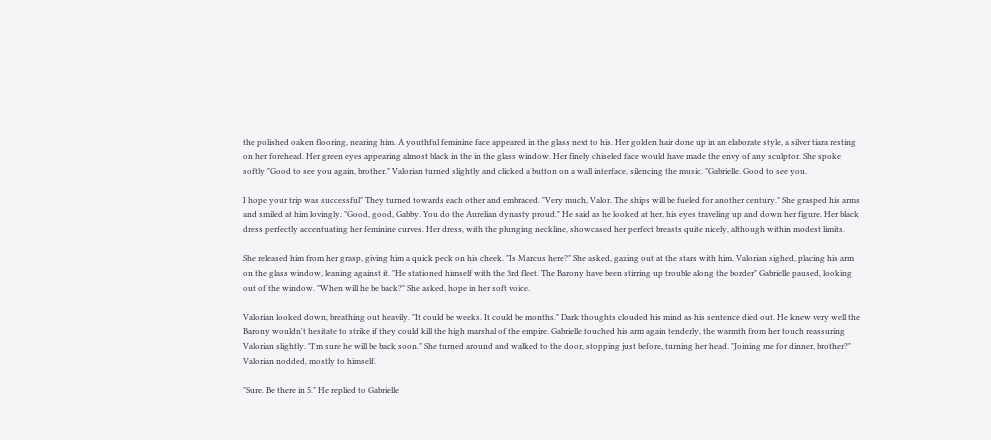the polished oaken flooring, nearing him. A youthful feminine face appeared in the glass next to his. Her golden hair done up in an elaborate style, a silver tiara resting on her forehead. Her green eyes appearing almost black in the in the glass window. Her finely chiseled face would have made the envy of any sculptor. She spoke softly "Good to see you again, brother." Valorian turned slightly and clicked a button on a wall interface, silencing the music. "Gabrielle. Good to see you.

I hope your trip was successful" They turned towards each other and embraced. "Very much, Valor. The ships will be fueled for another century." She grasped his arms and smiled at him lovingly. "Good, good, Gabby. You do the Aurelian dynasty proud." He said as he looked at her, his eyes traveling up and down her figure. Her black dress perfectly accentuating her feminine curves. Her dress, with the plunging neckline, showcased her perfect breasts quite nicely, although within modest limits.

She released him from her grasp, giving him a quick peck on his cheek. "Is Marcus here?" She asked, gazing out at the stars with him. Valorian sighed, placing his arm on the glass window, leaning against it. "He stationed himself with the 3rd fleet. The Barony have been stirring up trouble along the border" Gabrielle paused, looking out of the window. "When will he be back?" She asked, hope in her soft voice.

Valorian looked down, breathing out heavily. "It could be weeks. It could be months." Dark thoughts clouded his mind as his sentence died out. He knew very well the Barony wouldn't hesitate to strike if they could kill the high marshal of the empire. Gabrielle touched his arm again tenderly, the warmth from her touch reassuring Valorian slightly. "I'm sure he will be back soon." She turned around and walked to the door, stopping just before, turning her head. "Joining me for dinner, brother?" Valorian nodded, mostly to himself.

"Sure. Be there in 5." He replied to Gabrielle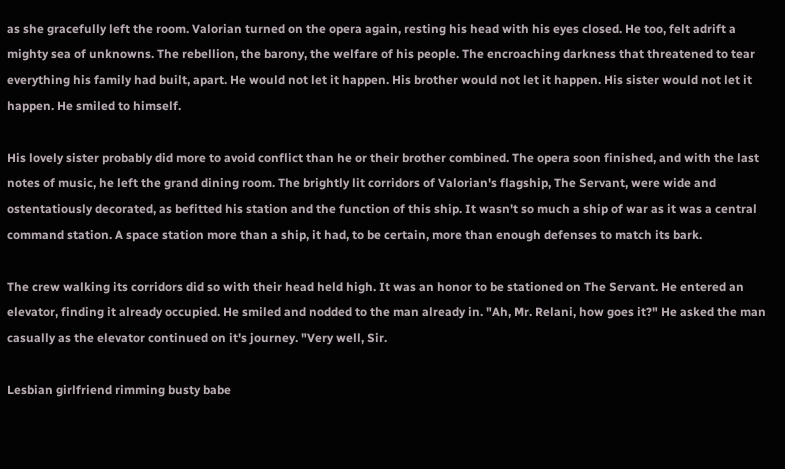as she gracefully left the room. Valorian turned on the opera again, resting his head with his eyes closed. He too, felt adrift a mighty sea of unknowns. The rebellion, the barony, the welfare of his people. The encroaching darkness that threatened to tear everything his family had built, apart. He would not let it happen. His brother would not let it happen. His sister would not let it happen. He smiled to himself.

His lovely sister probably did more to avoid conflict than he or their brother combined. The opera soon finished, and with the last notes of music, he left the grand dining room. The brightly lit corridors of Valorian's flagship, The Servant, were wide and ostentatiously decorated, as befitted his station and the function of this ship. It wasn't so much a ship of war as it was a central command station. A space station more than a ship, it had, to be certain, more than enough defenses to match its bark.

The crew walking its corridors did so with their head held high. It was an honor to be stationed on The Servant. He entered an elevator, finding it already occupied. He smiled and nodded to the man already in. "Ah, Mr. Relani, how goes it?" He asked the man casually as the elevator continued on it's journey. "Very well, Sir.

Lesbian girlfriend rimming busty babe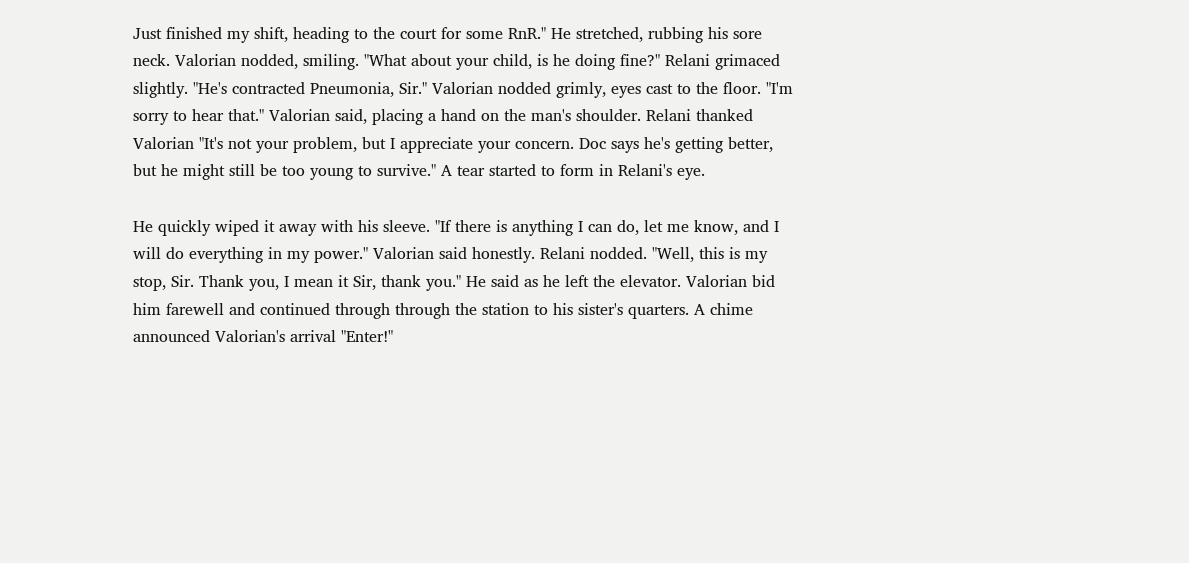Just finished my shift, heading to the court for some RnR." He stretched, rubbing his sore neck. Valorian nodded, smiling. "What about your child, is he doing fine?" Relani grimaced slightly. "He's contracted Pneumonia, Sir." Valorian nodded grimly, eyes cast to the floor. "I'm sorry to hear that." Valorian said, placing a hand on the man's shoulder. Relani thanked Valorian "It's not your problem, but I appreciate your concern. Doc says he's getting better, but he might still be too young to survive." A tear started to form in Relani's eye.

He quickly wiped it away with his sleeve. "If there is anything I can do, let me know, and I will do everything in my power." Valorian said honestly. Relani nodded. "Well, this is my stop, Sir. Thank you, I mean it Sir, thank you." He said as he left the elevator. Valorian bid him farewell and continued through through the station to his sister's quarters. A chime announced Valorian's arrival "Enter!"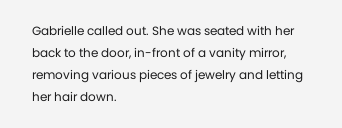Gabrielle called out. She was seated with her back to the door, in-front of a vanity mirror, removing various pieces of jewelry and letting her hair down.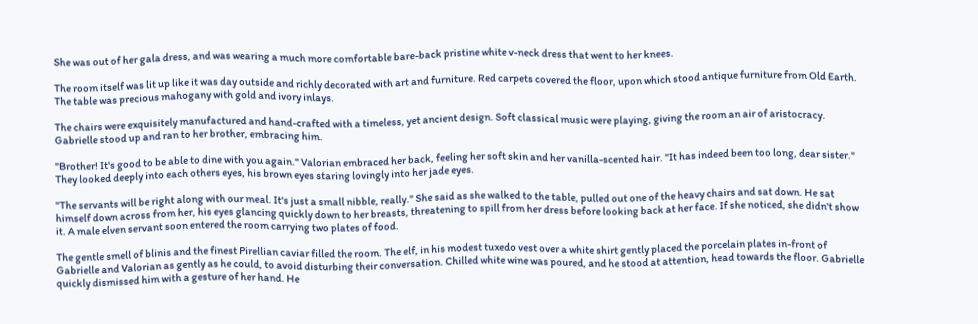She was out of her gala dress, and was wearing a much more comfortable bare-back pristine white v-neck dress that went to her knees.

The room itself was lit up like it was day outside and richly decorated with art and furniture. Red carpets covered the floor, upon which stood antique furniture from Old Earth. The table was precious mahogany with gold and ivory inlays.

The chairs were exquisitely manufactured and hand-crafted with a timeless, yet ancient design. Soft classical music were playing, giving the room an air of aristocracy. Gabrielle stood up and ran to her brother, embracing him.

"Brother! It's good to be able to dine with you again." Valorian embraced her back, feeling her soft skin and her vanilla-scented hair. "It has indeed been too long, dear sister." They looked deeply into each others eyes, his brown eyes staring lovingly into her jade eyes.

"The servants will be right along with our meal. It's just a small nibble, really." She said as she walked to the table, pulled out one of the heavy chairs and sat down. He sat himself down across from her, his eyes glancing quickly down to her breasts, threatening to spill from her dress before looking back at her face. If she noticed, she didn't show it. A male elven servant soon entered the room carrying two plates of food.

The gentle smell of blinis and the finest Pirellian caviar filled the room. The elf, in his modest tuxedo vest over a white shirt gently placed the porcelain plates in-front of Gabrielle and Valorian as gently as he could, to avoid disturbing their conversation. Chilled white wine was poured, and he stood at attention, head towards the floor. Gabrielle quickly dismissed him with a gesture of her hand. He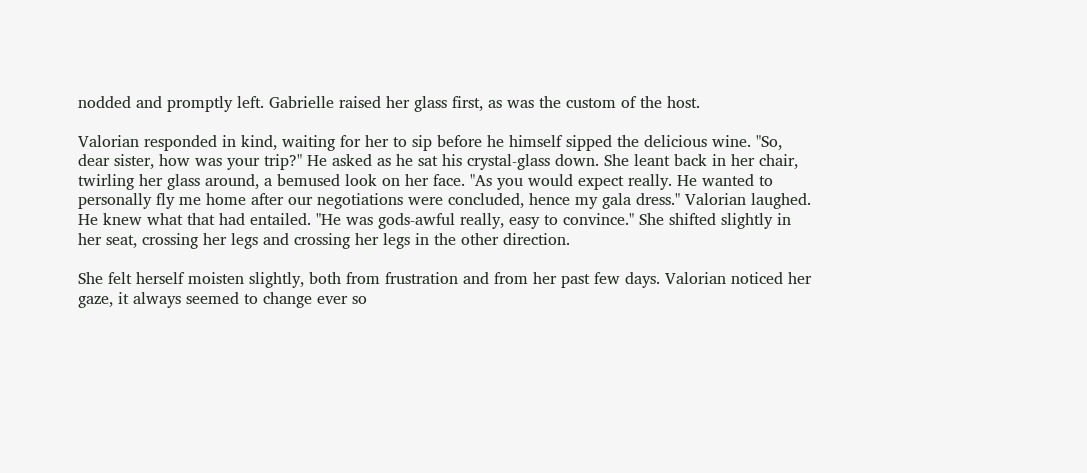nodded and promptly left. Gabrielle raised her glass first, as was the custom of the host.

Valorian responded in kind, waiting for her to sip before he himself sipped the delicious wine. "So, dear sister, how was your trip?" He asked as he sat his crystal-glass down. She leant back in her chair, twirling her glass around, a bemused look on her face. "As you would expect really. He wanted to personally fly me home after our negotiations were concluded, hence my gala dress." Valorian laughed. He knew what that had entailed. "He was gods-awful really, easy to convince." She shifted slightly in her seat, crossing her legs and crossing her legs in the other direction.

She felt herself moisten slightly, both from frustration and from her past few days. Valorian noticed her gaze, it always seemed to change ever so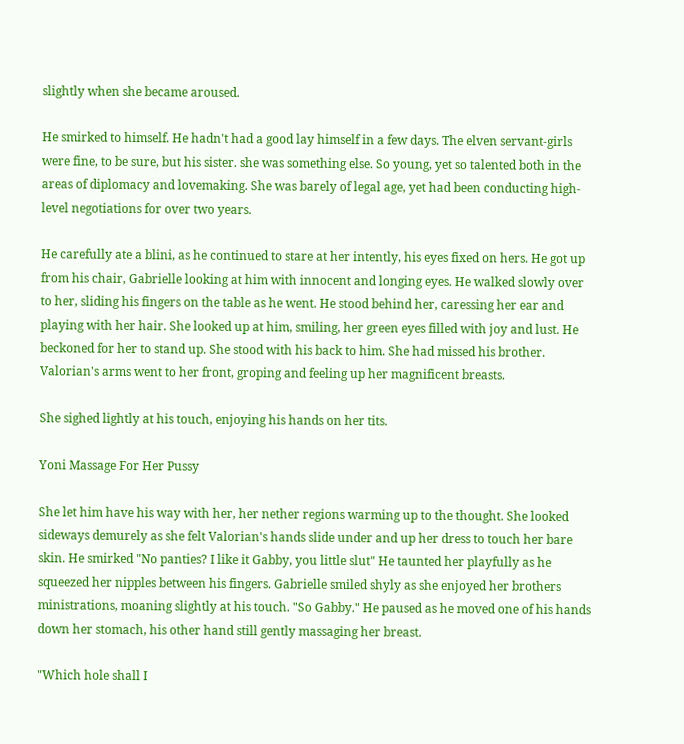slightly when she became aroused.

He smirked to himself. He hadn't had a good lay himself in a few days. The elven servant-girls were fine, to be sure, but his sister. she was something else. So young, yet so talented both in the areas of diplomacy and lovemaking. She was barely of legal age, yet had been conducting high-level negotiations for over two years.

He carefully ate a blini, as he continued to stare at her intently, his eyes fixed on hers. He got up from his chair, Gabrielle looking at him with innocent and longing eyes. He walked slowly over to her, sliding his fingers on the table as he went. He stood behind her, caressing her ear and playing with her hair. She looked up at him, smiling, her green eyes filled with joy and lust. He beckoned for her to stand up. She stood with his back to him. She had missed his brother. Valorian's arms went to her front, groping and feeling up her magnificent breasts.

She sighed lightly at his touch, enjoying his hands on her tits.

Yoni Massage For Her Pussy

She let him have his way with her, her nether regions warming up to the thought. She looked sideways demurely as she felt Valorian's hands slide under and up her dress to touch her bare skin. He smirked "No panties? I like it Gabby, you little slut" He taunted her playfully as he squeezed her nipples between his fingers. Gabrielle smiled shyly as she enjoyed her brothers ministrations, moaning slightly at his touch. "So Gabby." He paused as he moved one of his hands down her stomach, his other hand still gently massaging her breast.

"Which hole shall I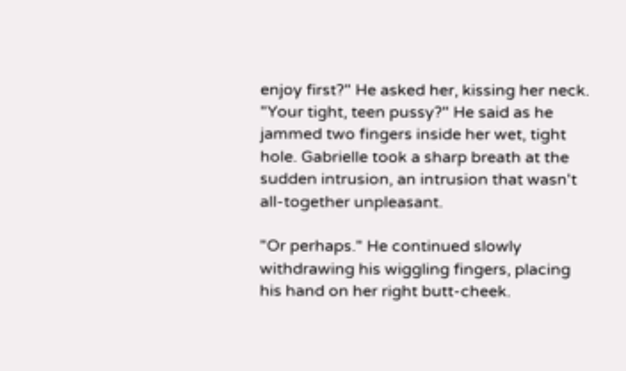enjoy first?" He asked her, kissing her neck. "Your tight, teen pussy?" He said as he jammed two fingers inside her wet, tight hole. Gabrielle took a sharp breath at the sudden intrusion, an intrusion that wasn't all-together unpleasant.

"Or perhaps." He continued slowly withdrawing his wiggling fingers, placing his hand on her right butt-cheek.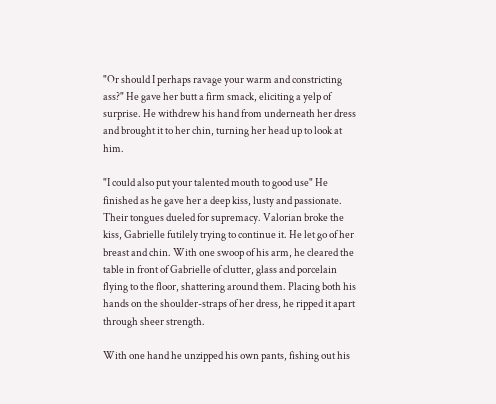"Or should I perhaps ravage your warm and constricting ass?" He gave her butt a firm smack, eliciting a yelp of surprise. He withdrew his hand from underneath her dress and brought it to her chin, turning her head up to look at him.

"I could also put your talented mouth to good use" He finished as he gave her a deep kiss, lusty and passionate. Their tongues dueled for supremacy. Valorian broke the kiss, Gabrielle futilely trying to continue it. He let go of her breast and chin. With one swoop of his arm, he cleared the table in front of Gabrielle of clutter, glass and porcelain flying to the floor, shattering around them. Placing both his hands on the shoulder-straps of her dress, he ripped it apart through sheer strength.

With one hand he unzipped his own pants, fishing out his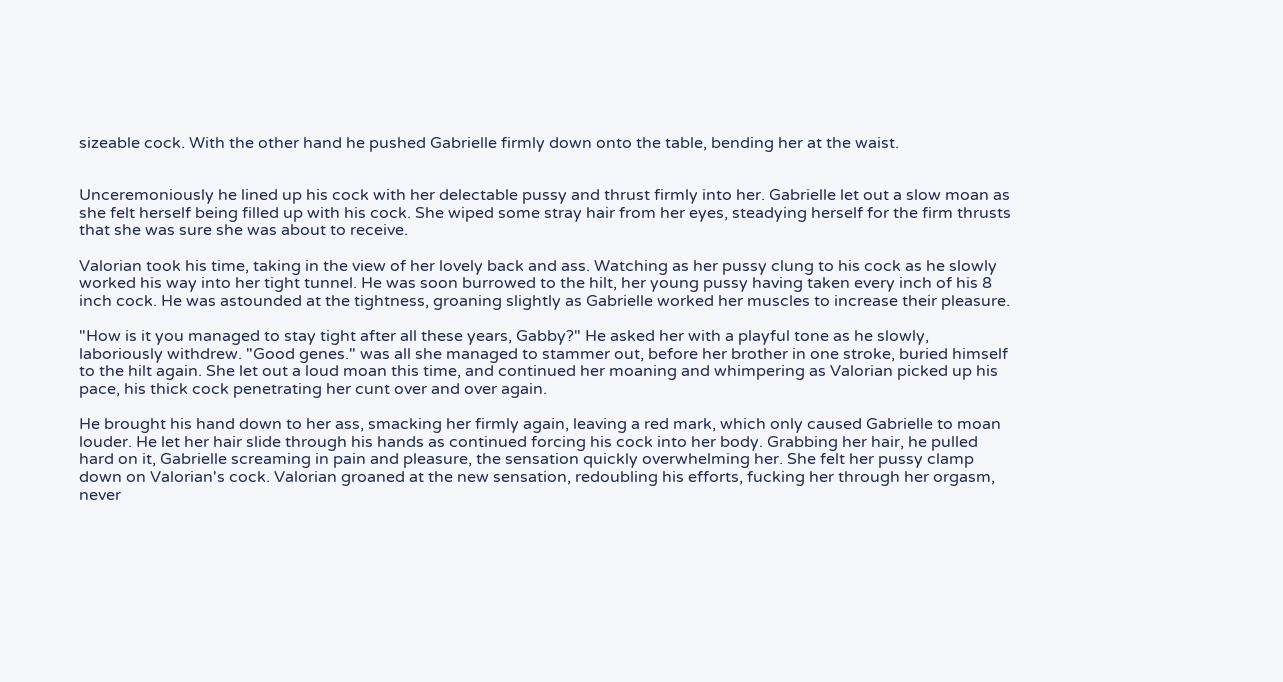sizeable cock. With the other hand he pushed Gabrielle firmly down onto the table, bending her at the waist.


Unceremoniously he lined up his cock with her delectable pussy and thrust firmly into her. Gabrielle let out a slow moan as she felt herself being filled up with his cock. She wiped some stray hair from her eyes, steadying herself for the firm thrusts that she was sure she was about to receive.

Valorian took his time, taking in the view of her lovely back and ass. Watching as her pussy clung to his cock as he slowly worked his way into her tight tunnel. He was soon burrowed to the hilt, her young pussy having taken every inch of his 8 inch cock. He was astounded at the tightness, groaning slightly as Gabrielle worked her muscles to increase their pleasure.

"How is it you managed to stay tight after all these years, Gabby?" He asked her with a playful tone as he slowly, laboriously withdrew. "Good genes." was all she managed to stammer out, before her brother in one stroke, buried himself to the hilt again. She let out a loud moan this time, and continued her moaning and whimpering as Valorian picked up his pace, his thick cock penetrating her cunt over and over again.

He brought his hand down to her ass, smacking her firmly again, leaving a red mark, which only caused Gabrielle to moan louder. He let her hair slide through his hands as continued forcing his cock into her body. Grabbing her hair, he pulled hard on it, Gabrielle screaming in pain and pleasure, the sensation quickly overwhelming her. She felt her pussy clamp down on Valorian's cock. Valorian groaned at the new sensation, redoubling his efforts, fucking her through her orgasm, never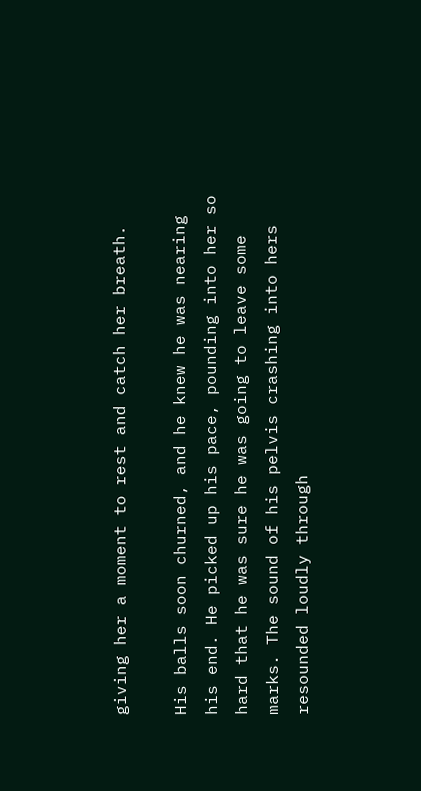giving her a moment to rest and catch her breath.

His balls soon churned, and he knew he was nearing his end. He picked up his pace, pounding into her so hard that he was sure he was going to leave some marks. The sound of his pelvis crashing into hers resounded loudly through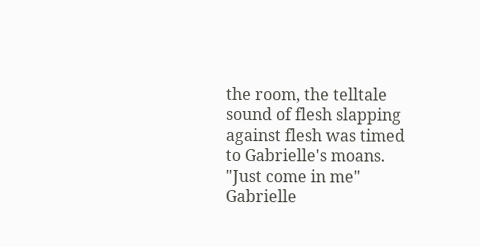the room, the telltale sound of flesh slapping against flesh was timed to Gabrielle's moans. "Just come in me" Gabrielle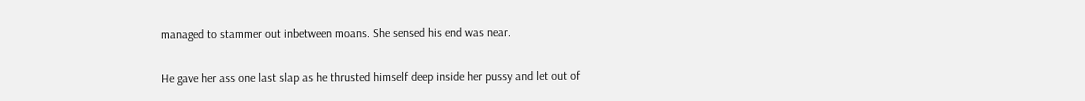managed to stammer out inbetween moans. She sensed his end was near.

He gave her ass one last slap as he thrusted himself deep inside her pussy and let out of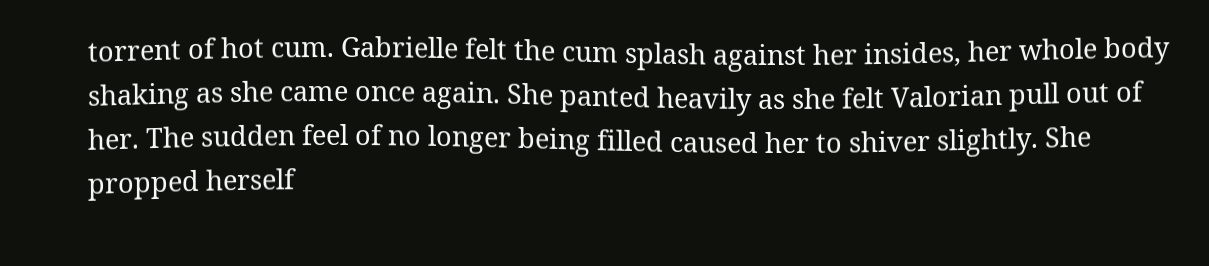torrent of hot cum. Gabrielle felt the cum splash against her insides, her whole body shaking as she came once again. She panted heavily as she felt Valorian pull out of her. The sudden feel of no longer being filled caused her to shiver slightly. She propped herself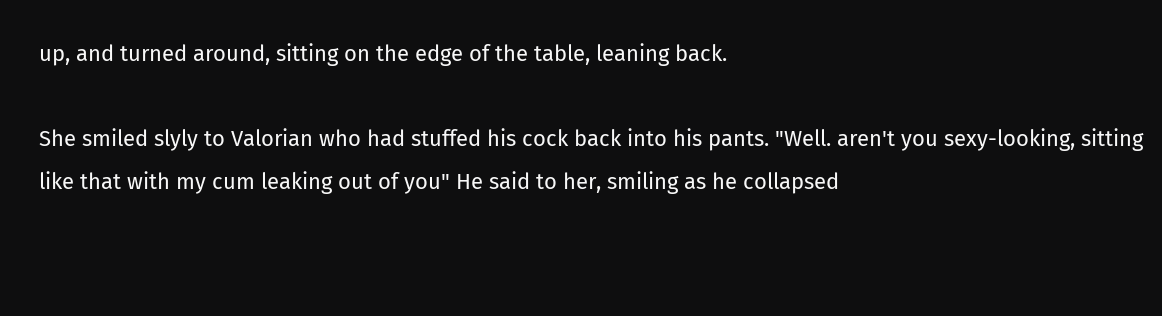up, and turned around, sitting on the edge of the table, leaning back.

She smiled slyly to Valorian who had stuffed his cock back into his pants. "Well. aren't you sexy-looking, sitting like that with my cum leaking out of you" He said to her, smiling as he collapsed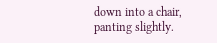down into a chair, panting slightly.